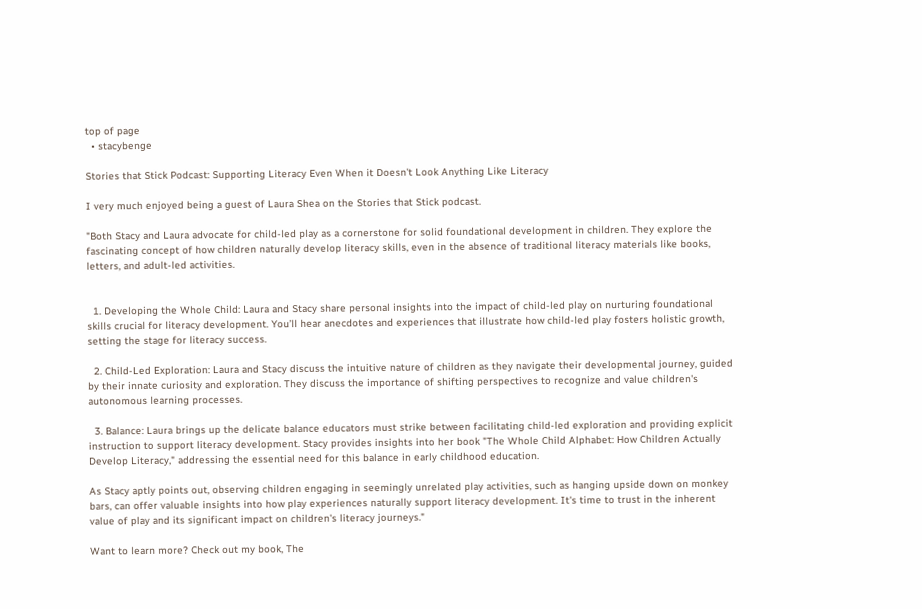top of page
  • stacybenge

Stories that Stick Podcast: Supporting Literacy Even When it Doesn't Look Anything Like Literacy

I very much enjoyed being a guest of Laura Shea on the Stories that Stick podcast.

"Both Stacy and Laura advocate for child-led play as a cornerstone for solid foundational development in children. They explore the fascinating concept of how children naturally develop literacy skills, even in the absence of traditional literacy materials like books, letters, and adult-led activities.


  1. Developing the Whole Child: Laura and Stacy share personal insights into the impact of child-led play on nurturing foundational skills crucial for literacy development. You’ll hear anecdotes and experiences that illustrate how child-led play fosters holistic growth, setting the stage for literacy success.

  2. Child-Led Exploration: Laura and Stacy discuss the intuitive nature of children as they navigate their developmental journey, guided by their innate curiosity and exploration. They discuss the importance of shifting perspectives to recognize and value children's autonomous learning processes.

  3. Balance: Laura brings up the delicate balance educators must strike between facilitating child-led exploration and providing explicit instruction to support literacy development. Stacy provides insights into her book "The Whole Child Alphabet: How Children Actually Develop Literacy," addressing the essential need for this balance in early childhood education.

As Stacy aptly points out, observing children engaging in seemingly unrelated play activities, such as hanging upside down on monkey bars, can offer valuable insights into how play experiences naturally support literacy development. It's time to trust in the inherent value of play and its significant impact on children's literacy journeys."

Want to learn more? Check out my book, The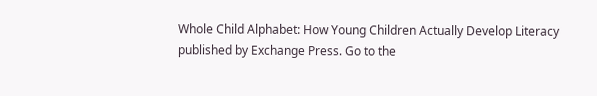Whole Child Alphabet: How Young Children Actually Develop Literacy published by Exchange Press. Go to the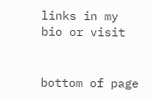links in my bio or visit


bottom of page